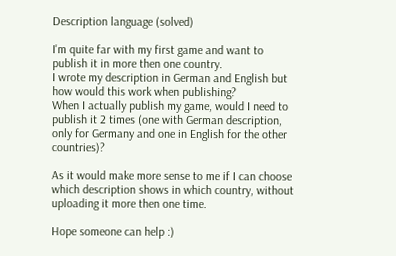Description language (solved)

I'm quite far with my first game and want to publish it in more then one country.
I wrote my description in German and English but how would this work when publishing?
When I actually publish my game, would I need to publish it 2 times (one with German description, only for Germany and one in English for the other countries)?

As it would make more sense to me if I can choose which description shows in which country, without uploading it more then one time.

Hope someone can help :)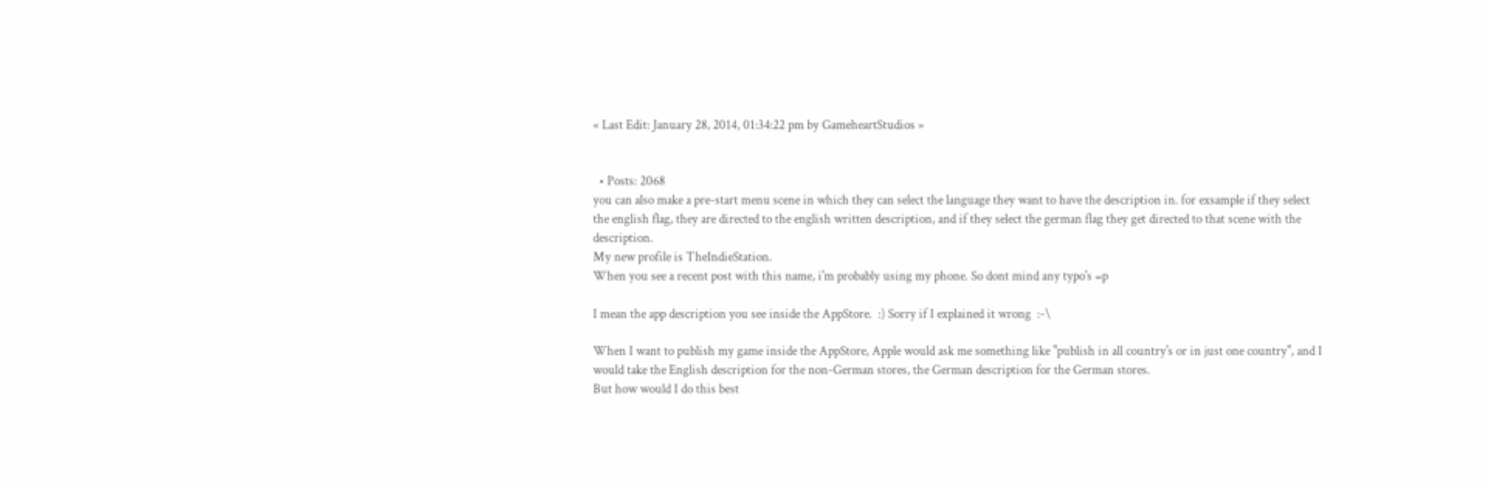« Last Edit: January 28, 2014, 01:34:22 pm by GameheartStudios »


  • Posts: 2068
you can also make a pre-start menu scene in which they can select the language they want to have the description in. for exsample if they select the english flag, they are directed to the english written description, and if they select the german flag they get directed to that scene with the description.
My new profile is TheIndieStation.
When you see a recent post with this name, i'm probably using my phone. So dont mind any typo's =p

I mean the app description you see inside the AppStore.  :) Sorry if I explained it wrong  :-\

When I want to publish my game inside the AppStore, Apple would ask me something like "publish in all country's or in just one country", and I would take the English description for the non-German stores, the German description for the German stores.
But how would I do this best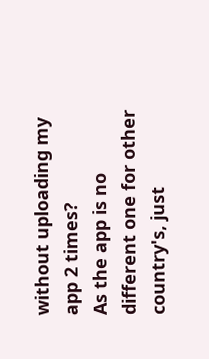without uploading my app 2 times?
As the app is no different one for other country's, just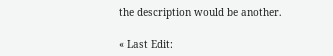the description would be another.

« Last Edit: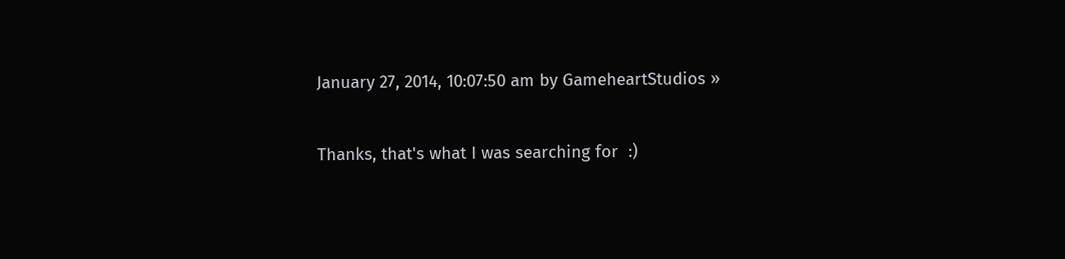January 27, 2014, 10:07:50 am by GameheartStudios »

Thanks, that's what I was searching for  :)